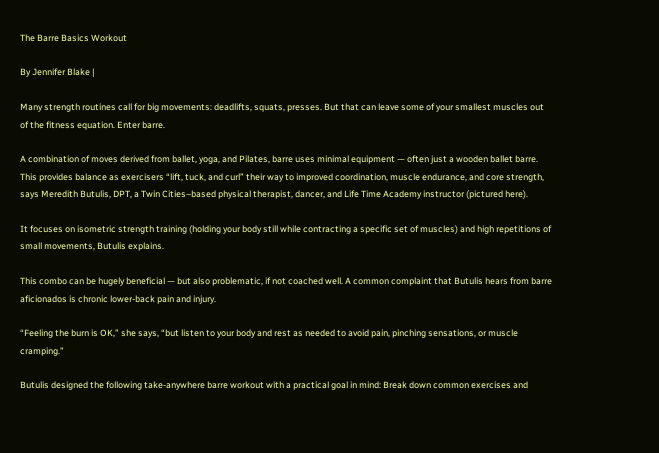The Barre Basics Workout

By Jennifer Blake |

Many strength routines call for big movements: deadlifts, squats, presses. But that can leave some of your smallest muscles out of the fitness equation. Enter barre.

A combination of moves derived from ballet, yoga, and Pilates, barre uses minimal equipment — often just a wooden ballet barre. This provides balance as exercisers “lift, tuck, and curl” their way to improved coordination, muscle endurance, and core strength, says Meredith Butulis, DPT, a Twin Cities–based physical therapist, dancer, and Life Time Academy instructor (pictured here).

It focuses on isometric strength training (holding your body still while contracting a specific set of muscles) and high repetitions of small movements, Butulis explains.

This combo can be hugely beneficial — but also problematic, if not coached well. A common complaint that Butulis hears from barre aficionados is chronic lower-back pain and injury.

“Feeling the burn is OK,” she says, “but listen to your body and rest as needed to avoid pain, pinching sensations, or muscle cramping.”

Butulis designed the following take-anywhere barre workout with a practical goal in mind: Break down common exercises and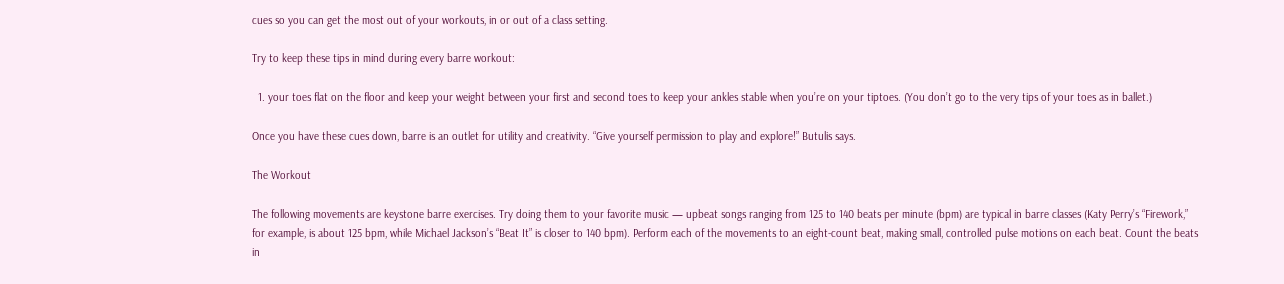cues so you can get the most out of your workouts, in or out of a class setting.

Try to keep these tips in mind during every barre workout:

  1. your toes flat on the floor and keep your weight between your first and second toes to keep your ankles stable when you’re on your tiptoes. (You don’t go to the very tips of your toes as in ballet.)

Once you have these cues down, barre is an outlet for utility and creativity. “Give yourself permission to play and explore!” Butulis says.

The Workout

The following movements are keystone barre exercises. Try doing them to your favorite music — upbeat songs ranging from 125 to 140 beats per minute (bpm) are typical in barre classes (Katy Perry’s “Firework,” for example, is about 125 bpm, while Michael Jackson’s “Beat It” is closer to 140 bpm). Perform each of the movements to an eight-count beat, making small, controlled pulse motions on each beat. Count the beats in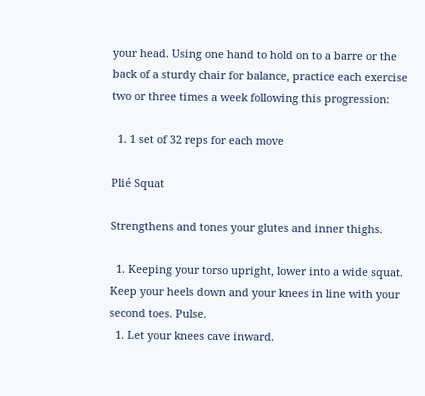your head. Using one hand to hold on to a barre or the back of a sturdy chair for balance, practice each exercise two or three times a week following this progression:

  1. 1 set of 32 reps for each move

Plié Squat

Strengthens and tones your glutes and inner thighs.

  1. Keeping your torso upright, lower into a wide squat. Keep your heels down and your knees in line with your second toes. Pulse.
  1. Let your knees cave inward.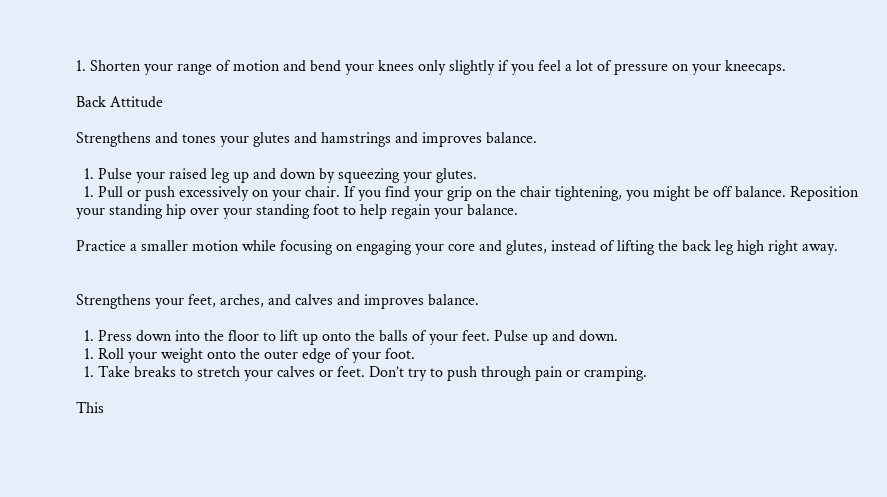1. Shorten your range of motion and bend your knees only slightly if you feel a lot of pressure on your kneecaps.

Back Attitude

Strengthens and tones your glutes and hamstrings and improves balance.

  1. Pulse your raised leg up and down by squeezing your glutes.
  1. Pull or push excessively on your chair. If you find your grip on the chair tightening, you might be off balance. Reposition your standing hip over your standing foot to help regain your balance.

Practice a smaller motion while focusing on engaging your core and glutes, instead of lifting the back leg high right away.


Strengthens your feet, arches, and calves and improves balance.

  1. Press down into the floor to lift up onto the balls of your feet. Pulse up and down.
  1. Roll your weight onto the outer edge of your foot.
  1. Take breaks to stretch your calves or feet. Don’t try to push through pain or cramping.

This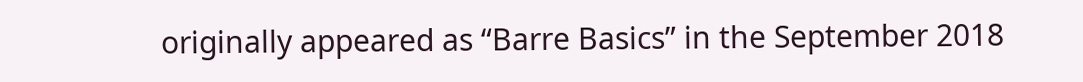originally appeared as “Barre Basics” in the September 2018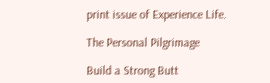print issue of Experience Life.

The Personal Pilgrimage

Build a Strong Butt